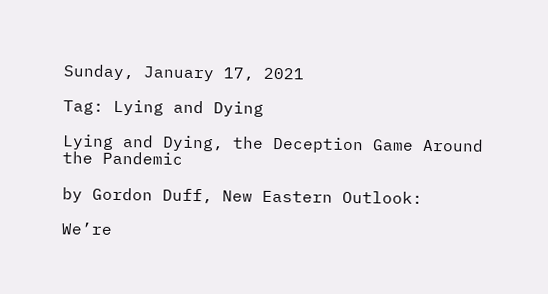Sunday, January 17, 2021

Tag: Lying and Dying

Lying and Dying, the Deception Game Around the Pandemic

by Gordon Duff, New Eastern Outlook:

We’re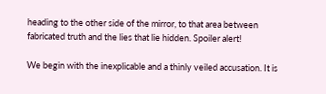heading to the other side of the mirror, to that area between fabricated truth and the lies that lie hidden. Spoiler alert!

We begin with the inexplicable and a thinly veiled accusation. It is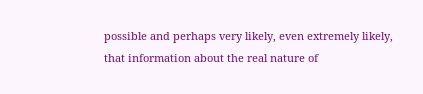possible and perhaps very likely, even extremely likely, that information about the real nature of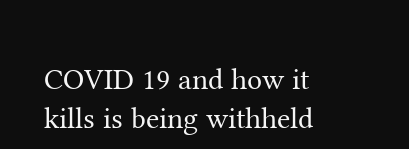COVID 19 and how it kills is being withheld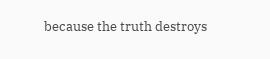because the truth destroys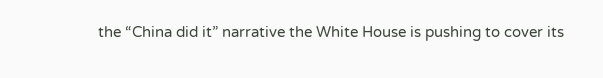the “China did it” narrative the White House is pushing to cover its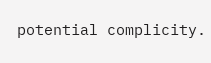potential complicity.